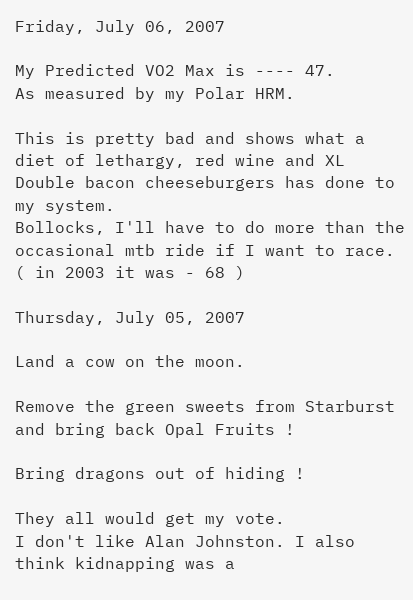Friday, July 06, 2007

My Predicted VO2 Max is ---- 47.
As measured by my Polar HRM.

This is pretty bad and shows what a diet of lethargy, red wine and XL Double bacon cheeseburgers has done to my system.
Bollocks, I'll have to do more than the occasional mtb ride if I want to race.
( in 2003 it was - 68 )

Thursday, July 05, 2007

Land a cow on the moon.

Remove the green sweets from Starburst and bring back Opal Fruits !

Bring dragons out of hiding !

They all would get my vote.
I don't like Alan Johnston. I also think kidnapping was a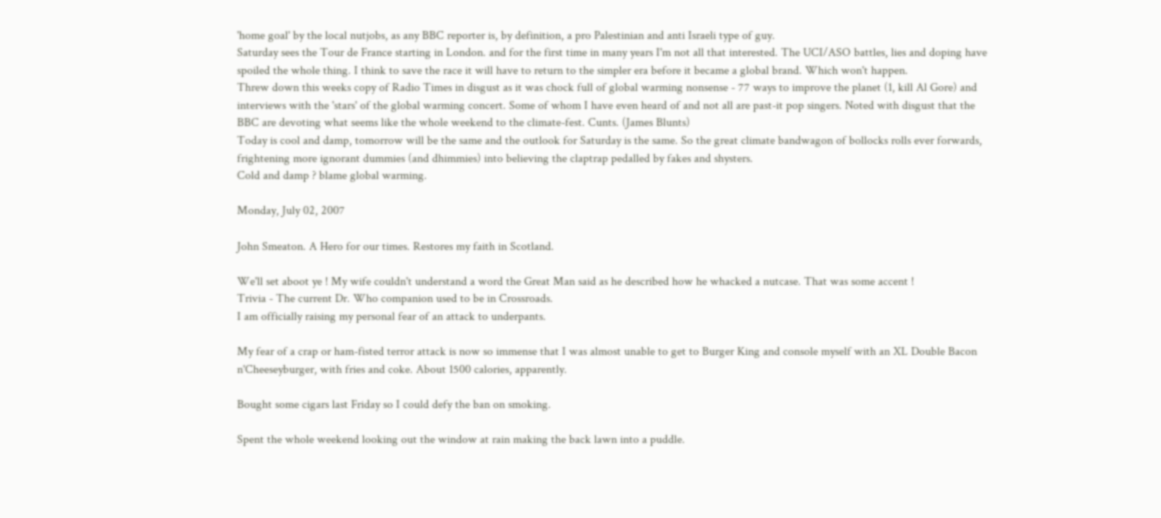'home goal' by the local nutjobs, as any BBC reporter is, by definition, a pro Palestinian and anti Israeli type of guy.
Saturday sees the Tour de France starting in London. and for the first time in many years I'm not all that interested. The UCI/ASO battles, lies and doping have spoiled the whole thing. I think to save the race it will have to return to the simpler era before it became a global brand. Which won't happen.
Threw down this weeks copy of Radio Times in disgust as it was chock full of global warming nonsense - 77 ways to improve the planet (1, kill Al Gore) and interviews with the 'stars' of the global warming concert. Some of whom I have even heard of and not all are past-it pop singers. Noted with disgust that the BBC are devoting what seems like the whole weekend to the climate-fest. Cunts. (James Blunts)
Today is cool and damp, tomorrow will be the same and the outlook for Saturday is the same. So the great climate bandwagon of bollocks rolls ever forwards, frightening more ignorant dummies (and dhimmies) into believing the claptrap pedalled by fakes and shysters.
Cold and damp ? blame global warming.

Monday, July 02, 2007

John Smeaton. A Hero for our times. Restores my faith in Scotland.

We'll set aboot ye ! My wife couldn't understand a word the Great Man said as he described how he whacked a nutcase. That was some accent !
Trivia - The current Dr. Who companion used to be in Crossroads.
I am officially raising my personal fear of an attack to underpants.

My fear of a crap or ham-fisted terror attack is now so immense that I was almost unable to get to Burger King and console myself with an XL Double Bacon n'Cheeseyburger, with fries and coke. About 1500 calories, apparently.

Bought some cigars last Friday so I could defy the ban on smoking.

Spent the whole weekend looking out the window at rain making the back lawn into a puddle.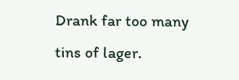Drank far too many tins of lager.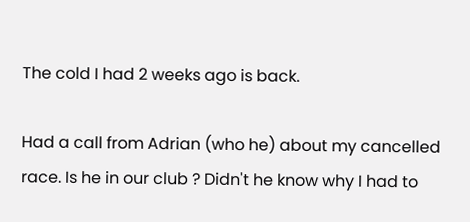The cold I had 2 weeks ago is back.

Had a call from Adrian (who he) about my cancelled race. Is he in our club ? Didn't he know why I had to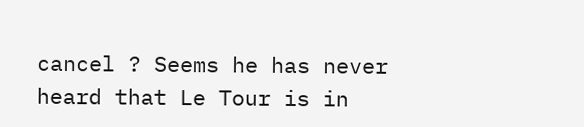cancel ? Seems he has never heard that Le Tour is in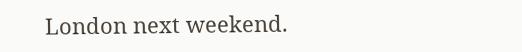London next weekend.